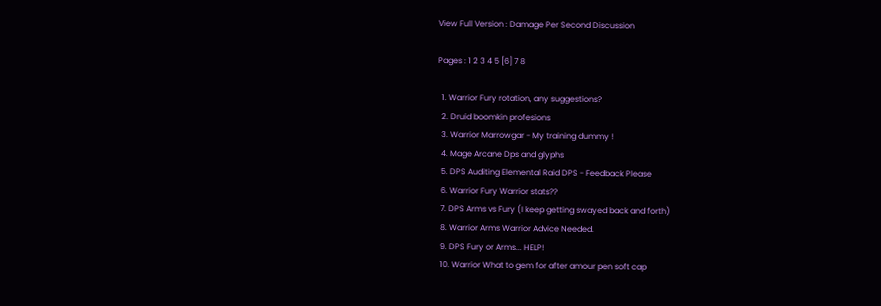View Full Version : Damage Per Second Discussion

Pages : 1 2 3 4 5 [6] 7 8

  1. Warrior Fury rotation, any suggestions?
  2. Druid boomkin profesions
  3. Warrior Marrowgar - My training dummy !
  4. Mage Arcane Dps and glyphs
  5. DPS Auditing Elemental Raid DPS - Feedback Please
  6. Warrior Fury Warrior stats??
  7. DPS Arms vs Fury (I keep getting swayed back and forth)
  8. Warrior Arms Warrior Advice Needed.
  9. DPS Fury or Arms... HELP!
  10. Warrior What to gem for after amour pen soft cap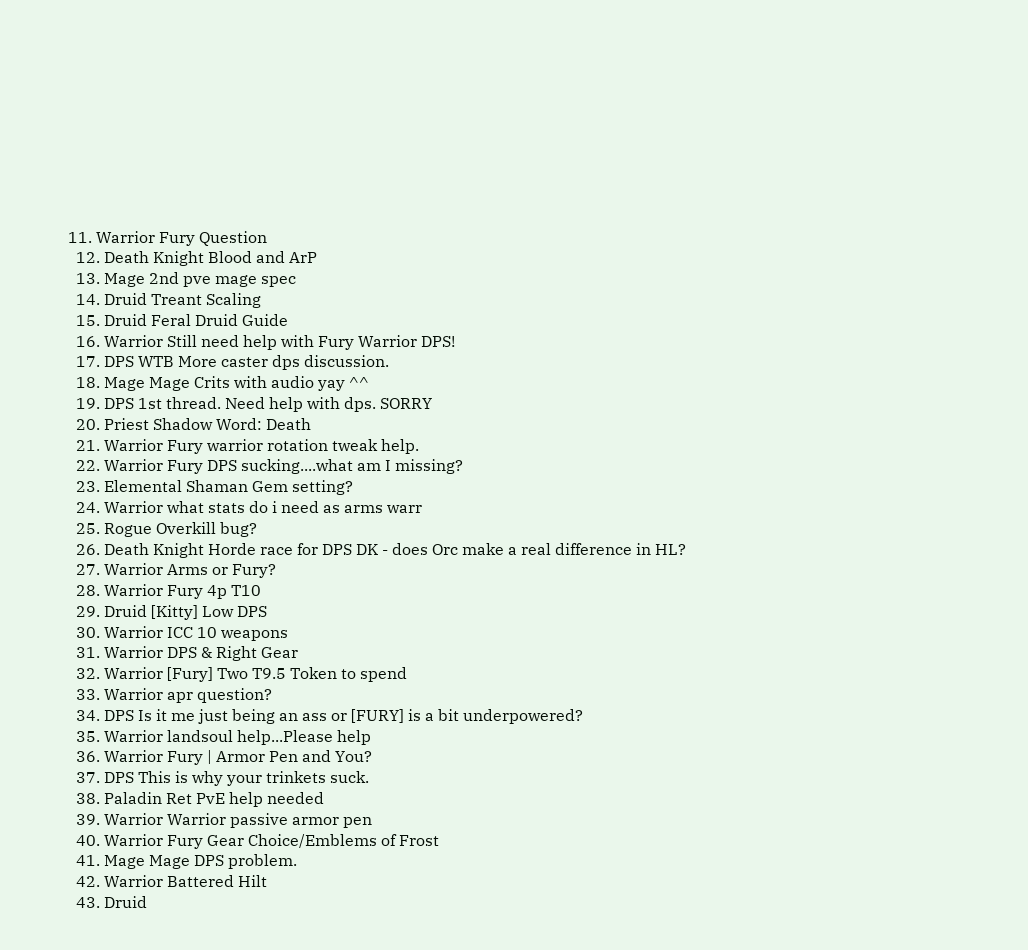11. Warrior Fury Question
  12. Death Knight Blood and ArP
  13. Mage 2nd pve mage spec
  14. Druid Treant Scaling
  15. Druid Feral Druid Guide
  16. Warrior Still need help with Fury Warrior DPS!
  17. DPS WTB More caster dps discussion.
  18. Mage Mage Crits with audio yay ^^
  19. DPS 1st thread. Need help with dps. SORRY
  20. Priest Shadow Word: Death
  21. Warrior Fury warrior rotation tweak help.
  22. Warrior Fury DPS sucking....what am I missing?
  23. Elemental Shaman Gem setting?
  24. Warrior what stats do i need as arms warr
  25. Rogue Overkill bug?
  26. Death Knight Horde race for DPS DK - does Orc make a real difference in HL?
  27. Warrior Arms or Fury?
  28. Warrior Fury 4p T10
  29. Druid [Kitty] Low DPS
  30. Warrior ICC 10 weapons
  31. Warrior DPS & Right Gear
  32. Warrior [Fury] Two T9.5 Token to spend
  33. Warrior apr question?
  34. DPS Is it me just being an ass or [FURY] is a bit underpowered?
  35. Warrior landsoul help...Please help
  36. Warrior Fury | Armor Pen and You?
  37. DPS This is why your trinkets suck.
  38. Paladin Ret PvE help needed
  39. Warrior Warrior passive armor pen
  40. Warrior Fury Gear Choice/Emblems of Frost
  41. Mage Mage DPS problem.
  42. Warrior Battered Hilt
  43. Druid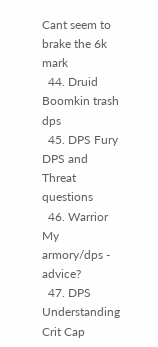Cant seem to brake the 6k mark
  44. Druid Boomkin trash dps
  45. DPS Fury DPS and Threat questions
  46. Warrior My armory/dps - advice?
  47. DPS Understanding Crit Cap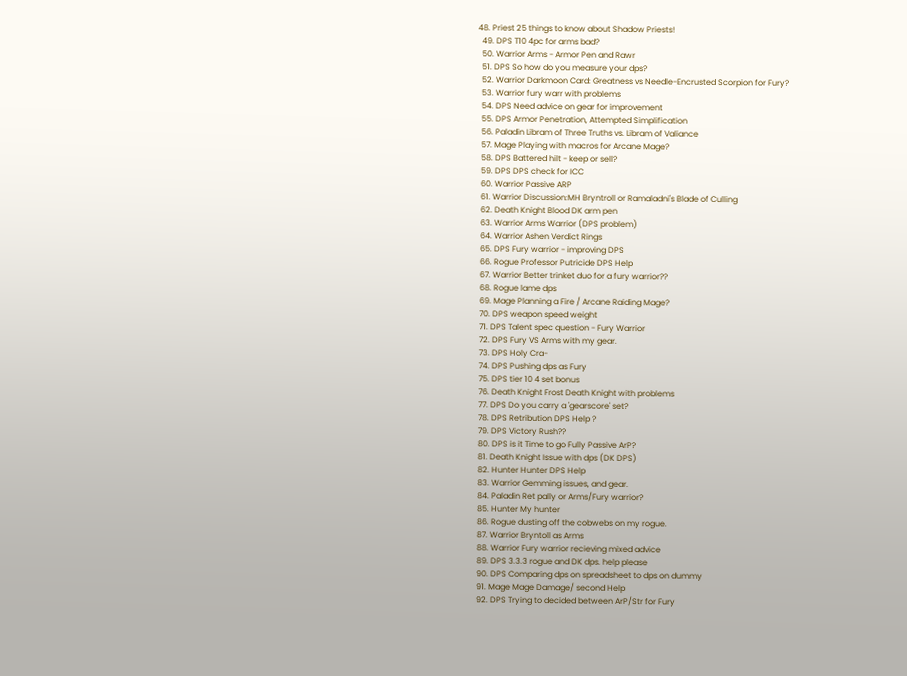48. Priest 25 things to know about Shadow Priests!
  49. DPS T10 4pc for arms bad?
  50. Warrior Arms - Armor Pen and Rawr
  51. DPS So how do you measure your dps?
  52. Warrior Darkmoon Card: Greatness vs Needle-Encrusted Scorpion for Fury?
  53. Warrior fury warr with problems
  54. DPS Need advice on gear for improvement
  55. DPS Armor Penetration, Attempted Simplification
  56. Paladin Libram of Three Truths vs. Libram of Valiance
  57. Mage Playing with macros for Arcane Mage?
  58. DPS Battered hilt - keep or sell?
  59. DPS DPS check for ICC
  60. Warrior Passive ARP
  61. Warrior Discussion:MH Bryntroll or Ramaladni's Blade of Culling
  62. Death Knight Blood DK arm pen
  63. Warrior Arms Warrior (DPS problem)
  64. Warrior Ashen Verdict Rings
  65. DPS Fury warrior - improving DPS
  66. Rogue Professor Putricide DPS Help
  67. Warrior Better trinket duo for a fury warrior??
  68. Rogue lame dps
  69. Mage Planning a Fire / Arcane Raiding Mage?
  70. DPS weapon speed weight
  71. DPS Talent spec question - Fury Warrior
  72. DPS Fury VS Arms with my gear.
  73. DPS Holy Cra-
  74. DPS Pushing dps as Fury
  75. DPS tier 10 4 set bonus
  76. Death Knight Frost Death Knight with problems
  77. DPS Do you carry a 'gearscore' set?
  78. DPS Retribution DPS Help ?
  79. DPS Victory Rush??
  80. DPS is it Time to go Fully Passive ArP?
  81. Death Knight Issue with dps (DK DPS)
  82. Hunter Hunter DPS Help
  83. Warrior Gemming issues, and gear.
  84. Paladin Ret pally or Arms/Fury warrior?
  85. Hunter My hunter
  86. Rogue dusting off the cobwebs on my rogue.
  87. Warrior Bryntoll as Arms
  88. Warrior Fury warrior recieving mixed advice
  89. DPS 3.3.3 rogue and DK dps. help please
  90. DPS Comparing dps on spreadsheet to dps on dummy
  91. Mage Mage Damage/ second Help
  92. DPS Trying to decided between ArP/Str for Fury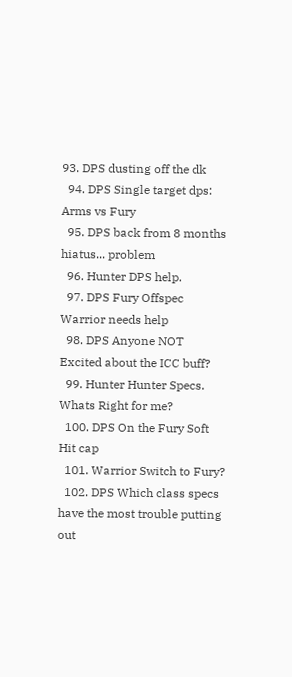93. DPS dusting off the dk
  94. DPS Single target dps: Arms vs Fury
  95. DPS back from 8 months hiatus... problem
  96. Hunter DPS help.
  97. DPS Fury Offspec Warrior needs help
  98. DPS Anyone NOT Excited about the ICC buff?
  99. Hunter Hunter Specs. Whats Right for me?
  100. DPS On the Fury Soft Hit cap
  101. Warrior Switch to Fury?
  102. DPS Which class specs have the most trouble putting out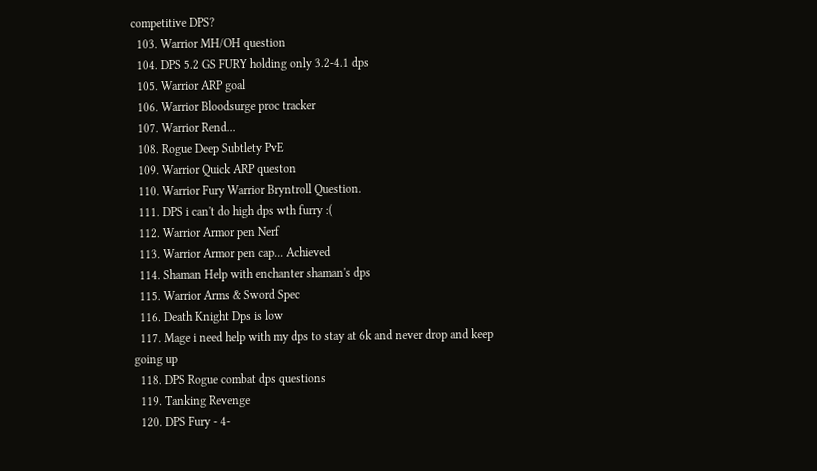competitive DPS?
  103. Warrior MH/OH question
  104. DPS 5.2 GS FURY holding only 3.2-4.1 dps
  105. Warrior ARP goal
  106. Warrior Bloodsurge proc tracker
  107. Warrior Rend...
  108. Rogue Deep Subtlety PvE
  109. Warrior Quick ARP queston
  110. Warrior Fury Warrior Bryntroll Question.
  111. DPS i can't do high dps wth furry :(
  112. Warrior Armor pen Nerf
  113. Warrior Armor pen cap... Achieved
  114. Shaman Help with enchanter shaman's dps
  115. Warrior Arms & Sword Spec
  116. Death Knight Dps is low
  117. Mage i need help with my dps to stay at 6k and never drop and keep going up
  118. DPS Rogue combat dps questions
  119. Tanking Revenge
  120. DPS Fury - 4-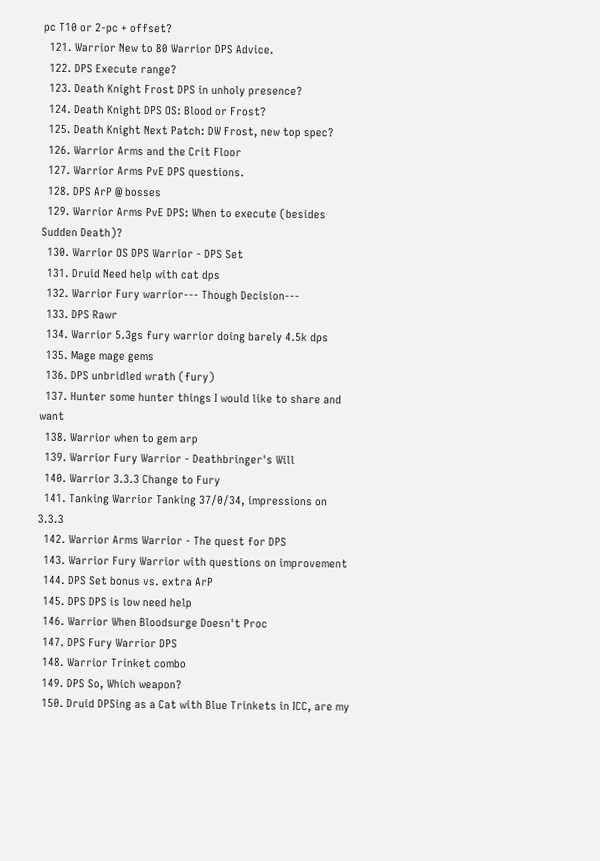pc T10 or 2-pc + offset?
  121. Warrior New to 80 Warrior DPS Advice.
  122. DPS Execute range?
  123. Death Knight Frost DPS in unholy presence?
  124. Death Knight DPS OS: Blood or Frost?
  125. Death Knight Next Patch: DW Frost, new top spec?
  126. Warrior Arms and the Crit Floor
  127. Warrior Arms PvE DPS questions.
  128. DPS ArP @ bosses
  129. Warrior Arms PvE DPS: When to execute (besides Sudden Death)?
  130. Warrior OS DPS Warrior - DPS Set
  131. Druid Need help with cat dps
  132. Warrior Fury warrior--- Though Decision---
  133. DPS Rawr
  134. Warrior 5.3gs fury warrior doing barely 4.5k dps
  135. Mage mage gems
  136. DPS unbridled wrath (fury)
  137. Hunter some hunter things I would like to share and want
  138. Warrior when to gem arp
  139. Warrior Fury Warrior - Deathbringer's Will
  140. Warrior 3.3.3 Change to Fury
  141. Tanking Warrior Tanking 37/0/34, impressions on 3.3.3
  142. Warrior Arms Warrior - The quest for DPS
  143. Warrior Fury Warrior with questions on improvement
  144. DPS Set bonus vs. extra ArP
  145. DPS DPS is low need help
  146. Warrior When Bloodsurge Doesn't Proc
  147. DPS Fury Warrior DPS
  148. Warrior Trinket combo
  149. DPS So, Which weapon?
  150. Druid DPSing as a Cat with Blue Trinkets in ICC, are my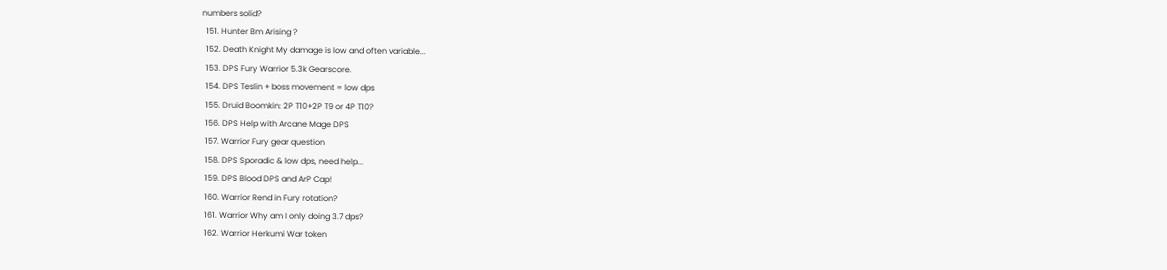numbers solid?
  151. Hunter Bm Arising ?
  152. Death Knight My damage is low and often variable...
  153. DPS Fury Warrior 5.3k Gearscore.
  154. DPS Teslin + boss movement = low dps
  155. Druid Boomkin: 2P T10+2P T9 or 4P T10?
  156. DPS Help with Arcane Mage DPS
  157. Warrior Fury gear question
  158. DPS Sporadic & low dps, need help...
  159. DPS Blood DPS and ArP Cap!
  160. Warrior Rend in Fury rotation?
  161. Warrior Why am I only doing 3.7 dps?
  162. Warrior Herkumi War token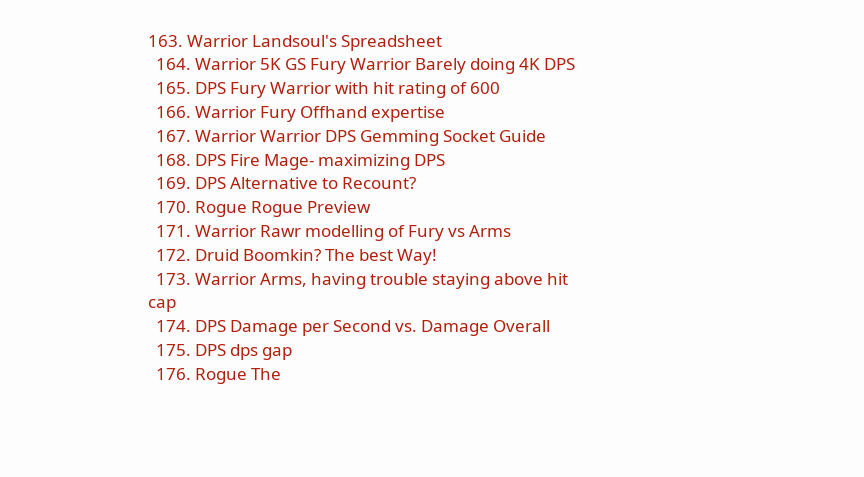163. Warrior Landsoul's Spreadsheet
  164. Warrior 5K GS Fury Warrior Barely doing 4K DPS
  165. DPS Fury Warrior with hit rating of 600
  166. Warrior Fury Offhand expertise
  167. Warrior Warrior DPS Gemming Socket Guide
  168. DPS Fire Mage- maximizing DPS
  169. DPS Alternative to Recount?
  170. Rogue Rogue Preview
  171. Warrior Rawr modelling of Fury vs Arms
  172. Druid Boomkin? The best Way!
  173. Warrior Arms, having trouble staying above hit cap
  174. DPS Damage per Second vs. Damage Overall
  175. DPS dps gap
  176. Rogue The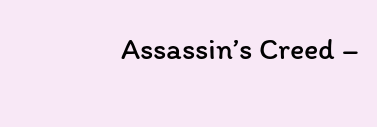Assassin’s Creed –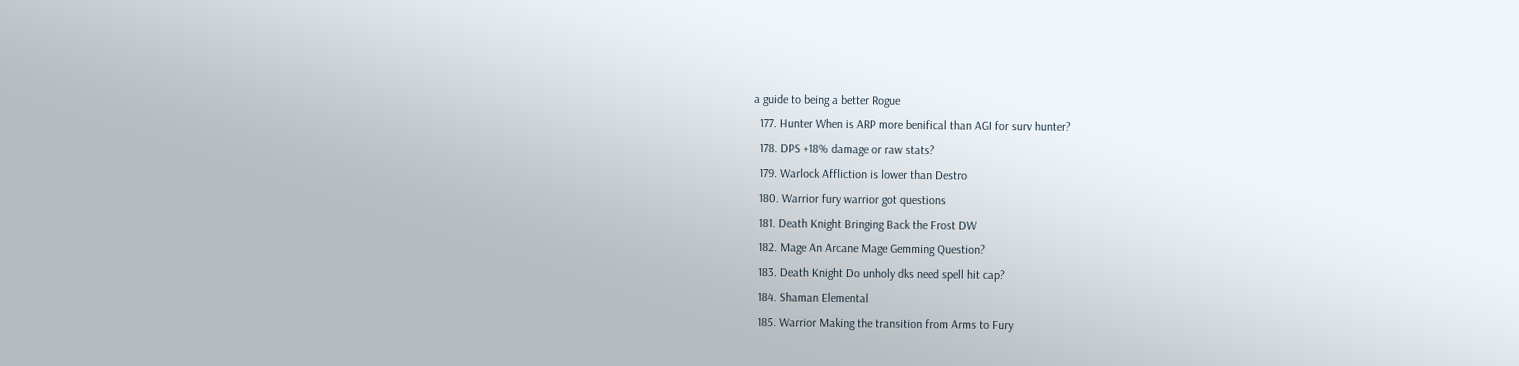a guide to being a better Rogue
  177. Hunter When is ARP more benifical than AGI for surv hunter?
  178. DPS +18% damage or raw stats?
  179. Warlock Affliction is lower than Destro
  180. Warrior fury warrior got questions
  181. Death Knight Bringing Back the Frost DW
  182. Mage An Arcane Mage Gemming Question?
  183. Death Knight Do unholy dks need spell hit cap?
  184. Shaman Elemental
  185. Warrior Making the transition from Arms to Fury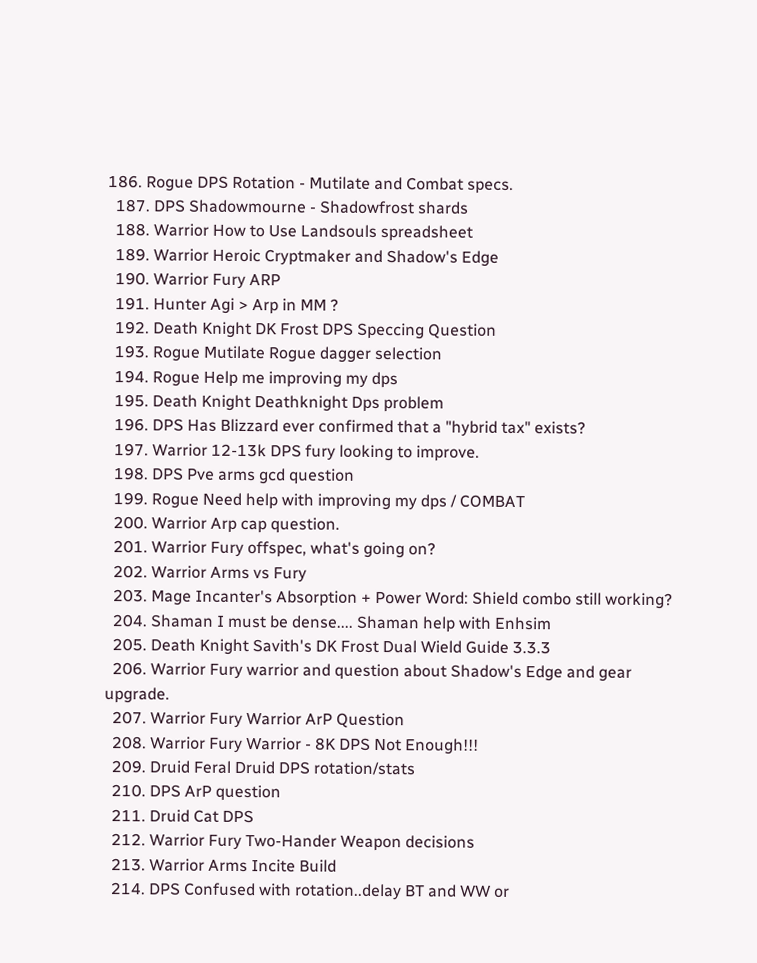186. Rogue DPS Rotation - Mutilate and Combat specs.
  187. DPS Shadowmourne - Shadowfrost shards
  188. Warrior How to Use Landsouls spreadsheet
  189. Warrior Heroic Cryptmaker and Shadow's Edge
  190. Warrior Fury ARP
  191. Hunter Agi > Arp in MM ?
  192. Death Knight DK Frost DPS Speccing Question
  193. Rogue Mutilate Rogue dagger selection
  194. Rogue Help me improving my dps
  195. Death Knight Deathknight Dps problem
  196. DPS Has Blizzard ever confirmed that a "hybrid tax" exists?
  197. Warrior 12-13k DPS fury looking to improve.
  198. DPS Pve arms gcd question
  199. Rogue Need help with improving my dps / COMBAT
  200. Warrior Arp cap question.
  201. Warrior Fury offspec, what's going on?
  202. Warrior Arms vs Fury
  203. Mage Incanter's Absorption + Power Word: Shield combo still working?
  204. Shaman I must be dense.... Shaman help with Enhsim
  205. Death Knight Savith's DK Frost Dual Wield Guide 3.3.3
  206. Warrior Fury warrior and question about Shadow's Edge and gear upgrade.
  207. Warrior Fury Warrior ArP Question
  208. Warrior Fury Warrior - 8K DPS Not Enough!!!
  209. Druid Feral Druid DPS rotation/stats
  210. DPS ArP question
  211. Druid Cat DPS
  212. Warrior Fury Two-Hander Weapon decisions
  213. Warrior Arms Incite Build
  214. DPS Confused with rotation..delay BT and WW or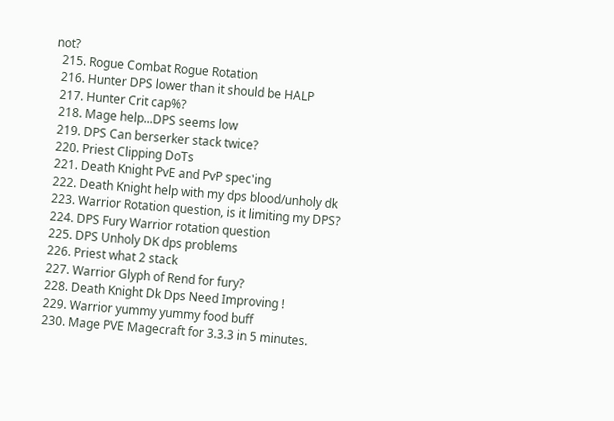not?
  215. Rogue Combat Rogue Rotation
  216. Hunter DPS lower than it should be HALP
  217. Hunter Crit cap%?
  218. Mage help...DPS seems low
  219. DPS Can berserker stack twice?
  220. Priest Clipping DoTs
  221. Death Knight PvE and PvP spec'ing
  222. Death Knight help with my dps blood/unholy dk
  223. Warrior Rotation question, is it limiting my DPS?
  224. DPS Fury Warrior rotation question
  225. DPS Unholy DK dps problems
  226. Priest what 2 stack
  227. Warrior Glyph of Rend for fury?
  228. Death Knight Dk Dps Need Improving !
  229. Warrior yummy yummy food buff
  230. Mage PVE Magecraft for 3.3.3 in 5 minutes.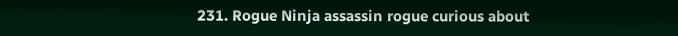231. Rogue Ninja assassin rogue curious about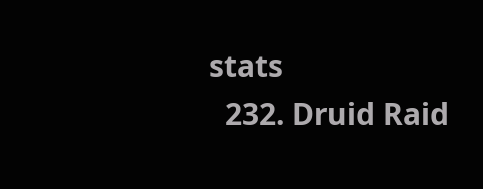stats
  232. Druid Raid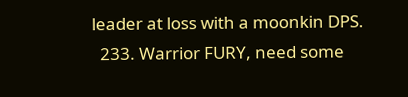leader at loss with a moonkin DPS.
  233. Warrior FURY, need some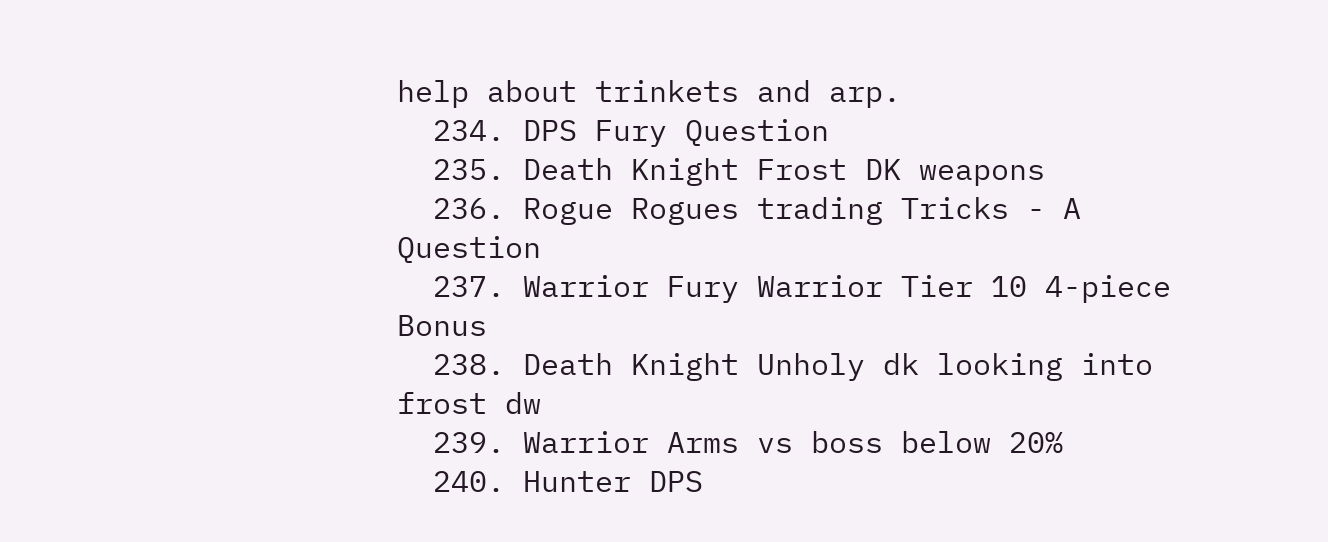help about trinkets and arp.
  234. DPS Fury Question
  235. Death Knight Frost DK weapons
  236. Rogue Rogues trading Tricks - A Question
  237. Warrior Fury Warrior Tier 10 4-piece Bonus
  238. Death Knight Unholy dk looking into frost dw
  239. Warrior Arms vs boss below 20%
  240. Hunter DPS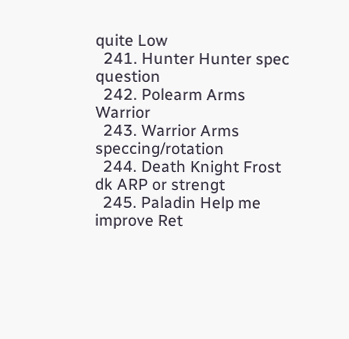quite Low
  241. Hunter Hunter spec question
  242. Polearm Arms Warrior
  243. Warrior Arms speccing/rotation
  244. Death Knight Frost dk ARP or strengt
  245. Paladin Help me improve Ret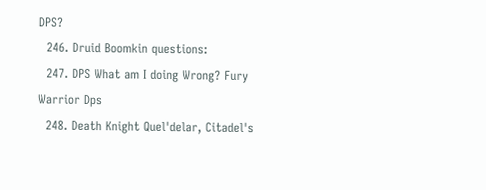DPS?
  246. Druid Boomkin questions:
  247. DPS What am I doing Wrong? Fury Warrior Dps
  248. Death Knight Quel'delar, Citadel's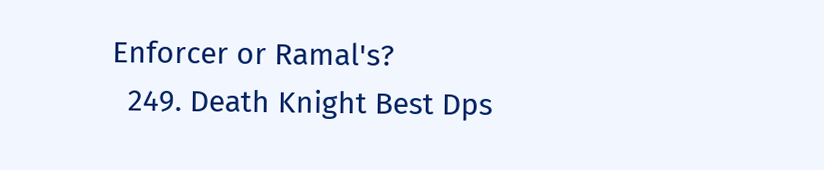Enforcer or Ramal's?
  249. Death Knight Best Dps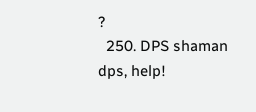?
  250. DPS shaman dps, help!